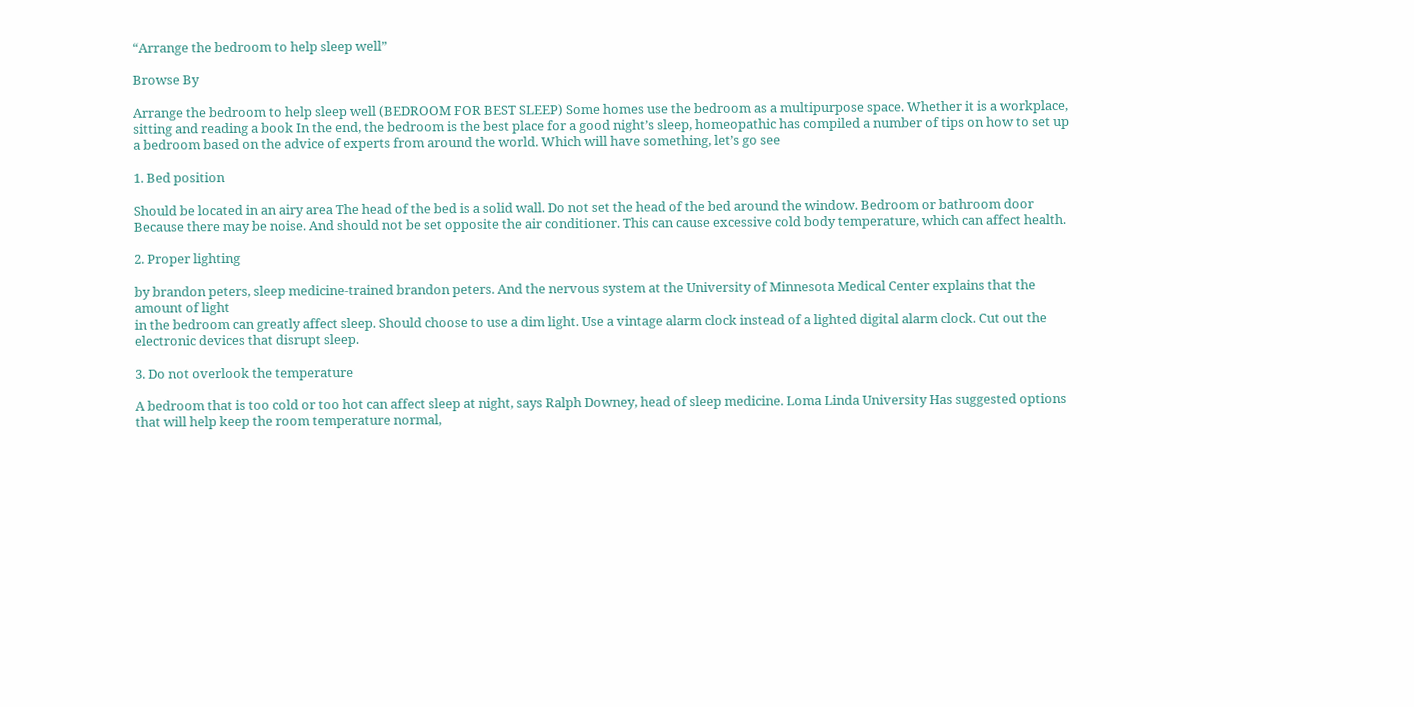“Arrange the bedroom to help sleep well”

Browse By

Arrange the bedroom to help sleep well (BEDROOM FOR BEST SLEEP) Some homes use the bedroom as a multipurpose space. Whether it is a workplace, sitting and reading a book In the end, the bedroom is the best place for a good night’s sleep, homeopathic has compiled a number of tips on how to set up a bedroom based on the advice of experts from around the world. Which will have something, let’s go see

1. Bed position

Should be located in an airy area The head of the bed is a solid wall. Do not set the head of the bed around the window. Bedroom or bathroom door Because there may be noise. And should not be set opposite the air conditioner. This can cause excessive cold body temperature, which can affect health.

2. Proper lighting

by brandon peters, sleep medicine-trained brandon peters. And the nervous system at the University of Minnesota Medical Center explains that the amount of light
in the bedroom can greatly affect sleep. Should choose to use a dim light. Use a vintage alarm clock instead of a lighted digital alarm clock. Cut out the electronic devices that disrupt sleep.

3. Do not overlook the temperature

A bedroom that is too cold or too hot can affect sleep at night, says Ralph Downey, head of sleep medicine. Loma Linda University Has suggested options that will help keep the room temperature normal,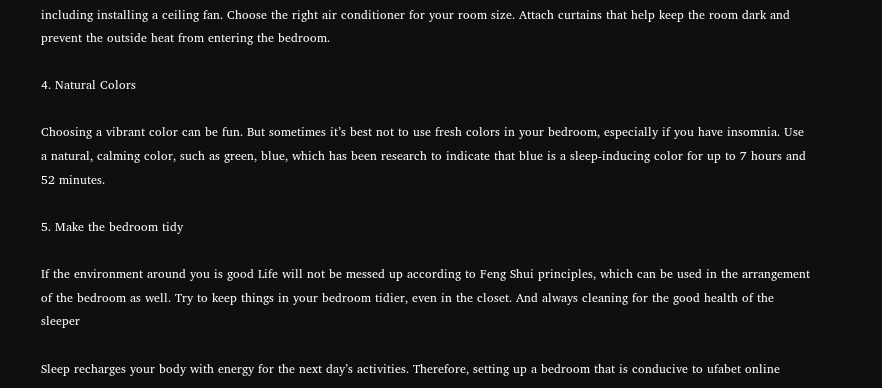including installing a ceiling fan. Choose the right air conditioner for your room size. Attach curtains that help keep the room dark and prevent the outside heat from entering the bedroom.

4. Natural Colors

Choosing a vibrant color can be fun. But sometimes it’s best not to use fresh colors in your bedroom, especially if you have insomnia. Use a natural, calming color, such as green, blue, which has been research to indicate that blue is a sleep-inducing color for up to 7 hours and 52 minutes.

5. Make the bedroom tidy

If the environment around you is good Life will not be messed up according to Feng Shui principles, which can be used in the arrangement of the bedroom as well. Try to keep things in your bedroom tidier, even in the closet. And always cleaning for the good health of the sleeper

Sleep recharges your body with energy for the next day’s activities. Therefore, setting up a bedroom that is conducive to ufabet online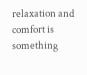relaxation and comfort is something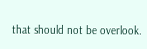that should not be overlook.